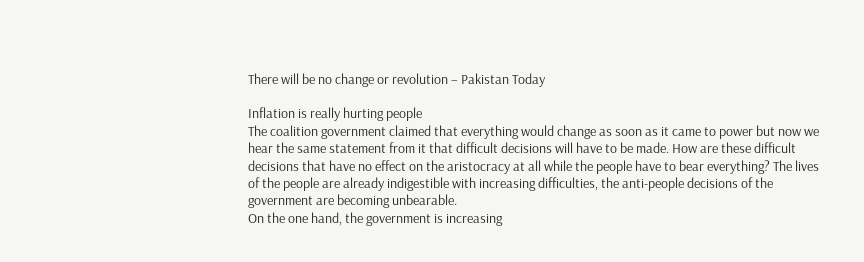There will be no change or revolution – Pakistan Today

Inflation is really hurting people
The coalition government claimed that everything would change as soon as it came to power but now we hear the same statement from it that difficult decisions will have to be made. How are these difficult decisions that have no effect on the aristocracy at all while the people have to bear everything? The lives of the people are already indigestible with increasing difficulties, the anti-people decisions of the government are becoming unbearable.
On the one hand, the government is increasing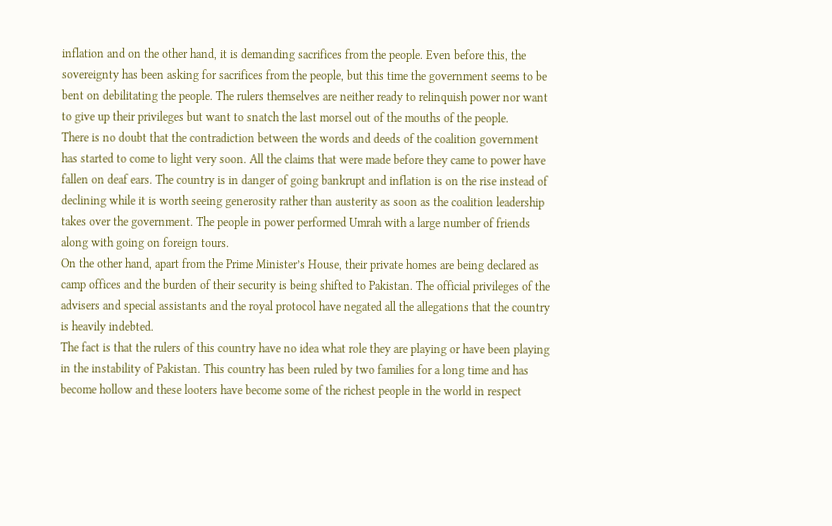inflation and on the other hand, it is demanding sacrifices from the people. Even before this, the sovereignty has been asking for sacrifices from the people, but this time the government seems to be bent on debilitating the people. The rulers themselves are neither ready to relinquish power nor want to give up their privileges but want to snatch the last morsel out of the mouths of the people.
There is no doubt that the contradiction between the words and deeds of the coalition government has started to come to light very soon. All the claims that were made before they came to power have fallen on deaf ears. The country is in danger of going bankrupt and inflation is on the rise instead of declining while it is worth seeing generosity rather than austerity as soon as the coalition leadership takes over the government. The people in power performed Umrah with a large number of friends along with going on foreign tours.
On the other hand, apart from the Prime Minister’s House, their private homes are being declared as camp offices and the burden of their security is being shifted to Pakistan. The official privileges of the advisers and special assistants and the royal protocol have negated all the allegations that the country is heavily indebted.
The fact is that the rulers of this country have no idea what role they are playing or have been playing in the instability of Pakistan. This country has been ruled by two families for a long time and has become hollow and these looters have become some of the richest people in the world in respect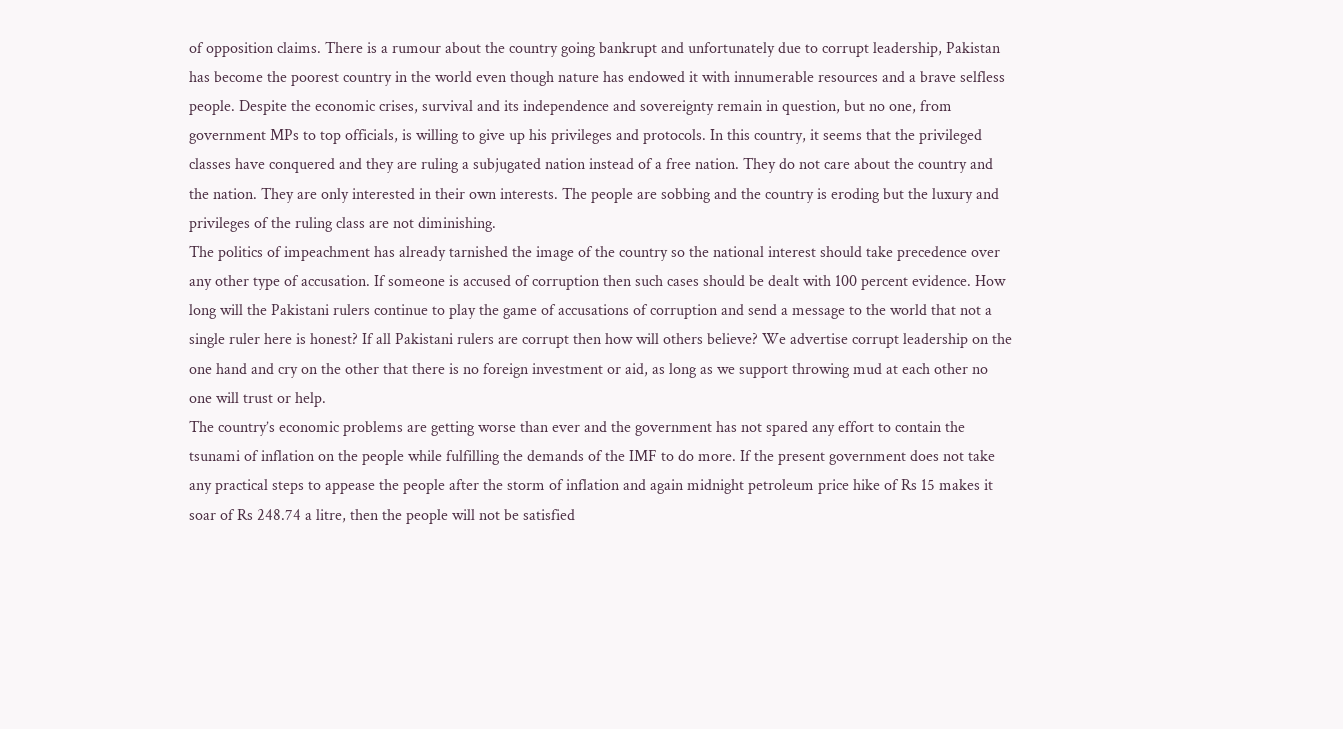of opposition claims. There is a rumour about the country going bankrupt and unfortunately due to corrupt leadership, Pakistan has become the poorest country in the world even though nature has endowed it with innumerable resources and a brave selfless people. Despite the economic crises, survival and its independence and sovereignty remain in question, but no one, from government MPs to top officials, is willing to give up his privileges and protocols. In this country, it seems that the privileged classes have conquered and they are ruling a subjugated nation instead of a free nation. They do not care about the country and the nation. They are only interested in their own interests. The people are sobbing and the country is eroding but the luxury and privileges of the ruling class are not diminishing.
The politics of impeachment has already tarnished the image of the country so the national interest should take precedence over any other type of accusation. If someone is accused of corruption then such cases should be dealt with 100 percent evidence. How long will the Pakistani rulers continue to play the game of accusations of corruption and send a message to the world that not a single ruler here is honest? If all Pakistani rulers are corrupt then how will others believe? We advertise corrupt leadership on the one hand and cry on the other that there is no foreign investment or aid, as long as we support throwing mud at each other no one will trust or help.
The country’s economic problems are getting worse than ever and the government has not spared any effort to contain the tsunami of inflation on the people while fulfilling the demands of the IMF to do more. If the present government does not take any practical steps to appease the people after the storm of inflation and again midnight petroleum price hike of Rs 15 makes it soar of Rs 248.74 a litre, then the people will not be satisfied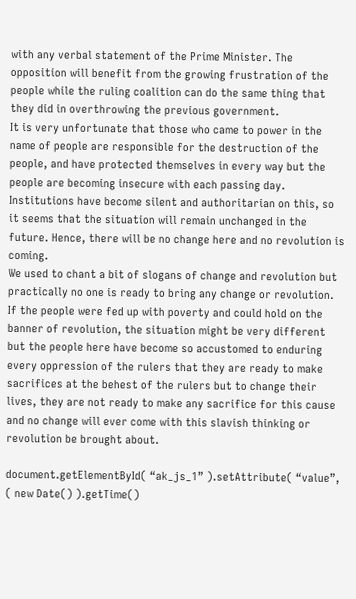with any verbal statement of the Prime Minister. The opposition will benefit from the growing frustration of the people while the ruling coalition can do the same thing that they did in overthrowing the previous government.
It is very unfortunate that those who came to power in the name of people are responsible for the destruction of the people, and have protected themselves in every way but the people are becoming insecure with each passing day. Institutions have become silent and authoritarian on this, so it seems that the situation will remain unchanged in the future. Hence, there will be no change here and no revolution is coming.
We used to chant a bit of slogans of change and revolution but practically no one is ready to bring any change or revolution. If the people were fed up with poverty and could hold on the banner of revolution, the situation might be very different but the people here have become so accustomed to enduring every oppression of the rulers that they are ready to make sacrifices at the behest of the rulers but to change their lives, they are not ready to make any sacrifice for this cause and no change will ever come with this slavish thinking or revolution be brought about.

document.getElementById( “ak_js_1” ).setAttribute( “value”, ( new Date() ).getTime()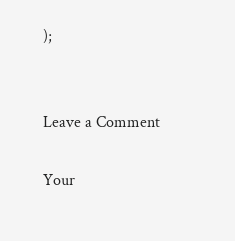);


Leave a Comment

Your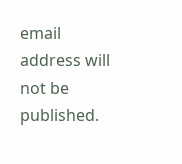email address will not be published.